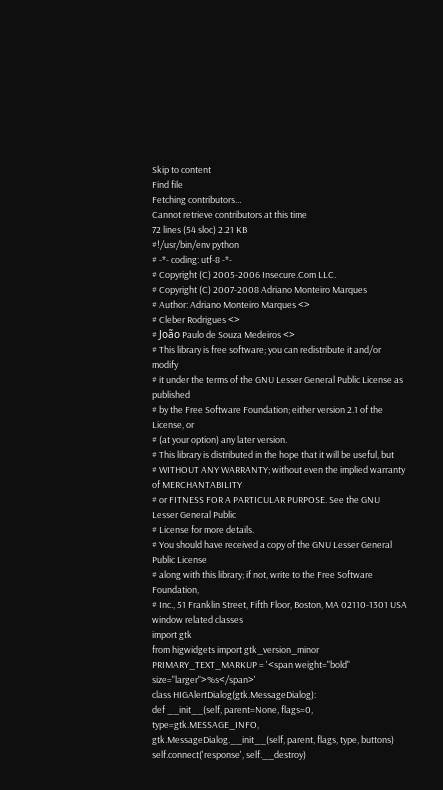Skip to content
Find file
Fetching contributors…
Cannot retrieve contributors at this time
72 lines (54 sloc) 2.21 KB
#!/usr/bin/env python
# -*- coding: utf-8 -*-
# Copyright (C) 2005-2006 Insecure.Com LLC.
# Copyright (C) 2007-2008 Adriano Monteiro Marques
# Author: Adriano Monteiro Marques <>
# Cleber Rodrigues <>
# João Paulo de Souza Medeiros <>
# This library is free software; you can redistribute it and/or modify
# it under the terms of the GNU Lesser General Public License as published
# by the Free Software Foundation; either version 2.1 of the License, or
# (at your option) any later version.
# This library is distributed in the hope that it will be useful, but
# WITHOUT ANY WARRANTY; without even the implied warranty of MERCHANTABILITY
# or FITNESS FOR A PARTICULAR PURPOSE. See the GNU Lesser General Public
# License for more details.
# You should have received a copy of the GNU Lesser General Public License
# along with this library; if not, write to the Free Software Foundation,
# Inc., 51 Franklin Street, Fifth Floor, Boston, MA 02110-1301 USA
window related classes
import gtk
from higwidgets import gtk_version_minor
PRIMARY_TEXT_MARKUP = '<span weight="bold" size="larger">%s</span>'
class HIGAlertDialog(gtk.MessageDialog):
def __init__(self, parent=None, flags=0, type=gtk.MESSAGE_INFO,
gtk.MessageDialog.__init__(self, parent, flags, type, buttons)
self.connect('response', self.__destroy)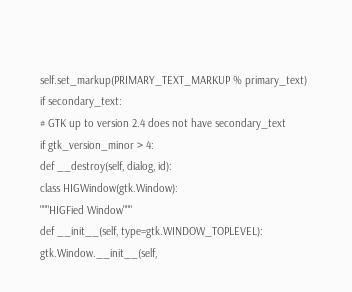self.set_markup(PRIMARY_TEXT_MARKUP % primary_text)
if secondary_text:
# GTK up to version 2.4 does not have secondary_text
if gtk_version_minor > 4:
def __destroy(self, dialog, id):
class HIGWindow(gtk.Window):
"""HIGFied Window"""
def __init__(self, type=gtk.WINDOW_TOPLEVEL):
gtk.Window.__init__(self,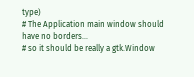type)
# The Application main window should have no borders...
# so it should be really a gtk.Window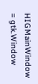HIGMainWindow = gtk.Window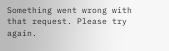Something went wrong with that request. Please try again.